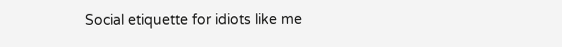Social etiquette for idiots like me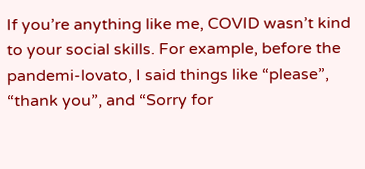If you’re anything like me, COVID wasn’t kind to your social skills. For example, before the pandemi-lovato, I said things like “please”, “thank you”, and “Sorry for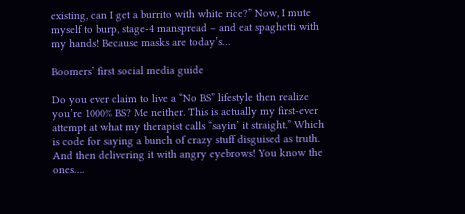existing, can I get a burrito with white rice?” Now, I mute myself to burp, stage-4 manspread – and eat spaghetti with my hands! Because masks are today’s…

Boomers’ first social media guide

Do you ever claim to live a “No BS” lifestyle then realize you’re 1000% BS? Me neither. This is actually my first-ever attempt at what my therapist calls “sayin’ it straight.” Which is code for saying a bunch of crazy stuff disguised as truth. And then delivering it with angry eyebrows! You know the ones….